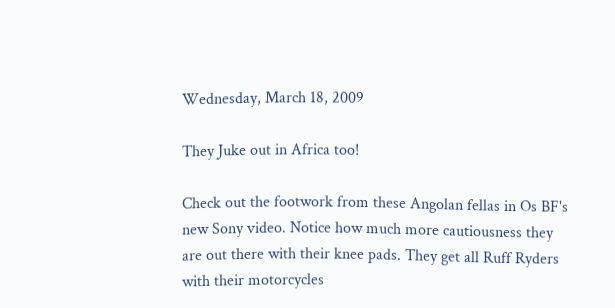Wednesday, March 18, 2009

They Juke out in Africa too!

Check out the footwork from these Angolan fellas in Os BF's new Sony video. Notice how much more cautiousness they are out there with their knee pads. They get all Ruff Ryders with their motorcycles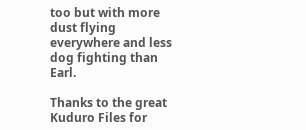too but with more dust flying everywhere and less dog fighting than Earl.

Thanks to the great Kuduro Files for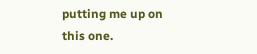putting me up on this one.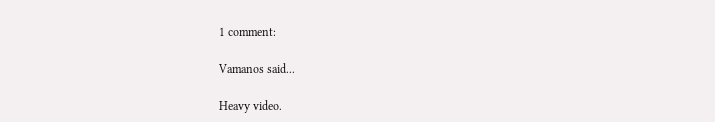1 comment:

Vamanos said...

Heavy video.